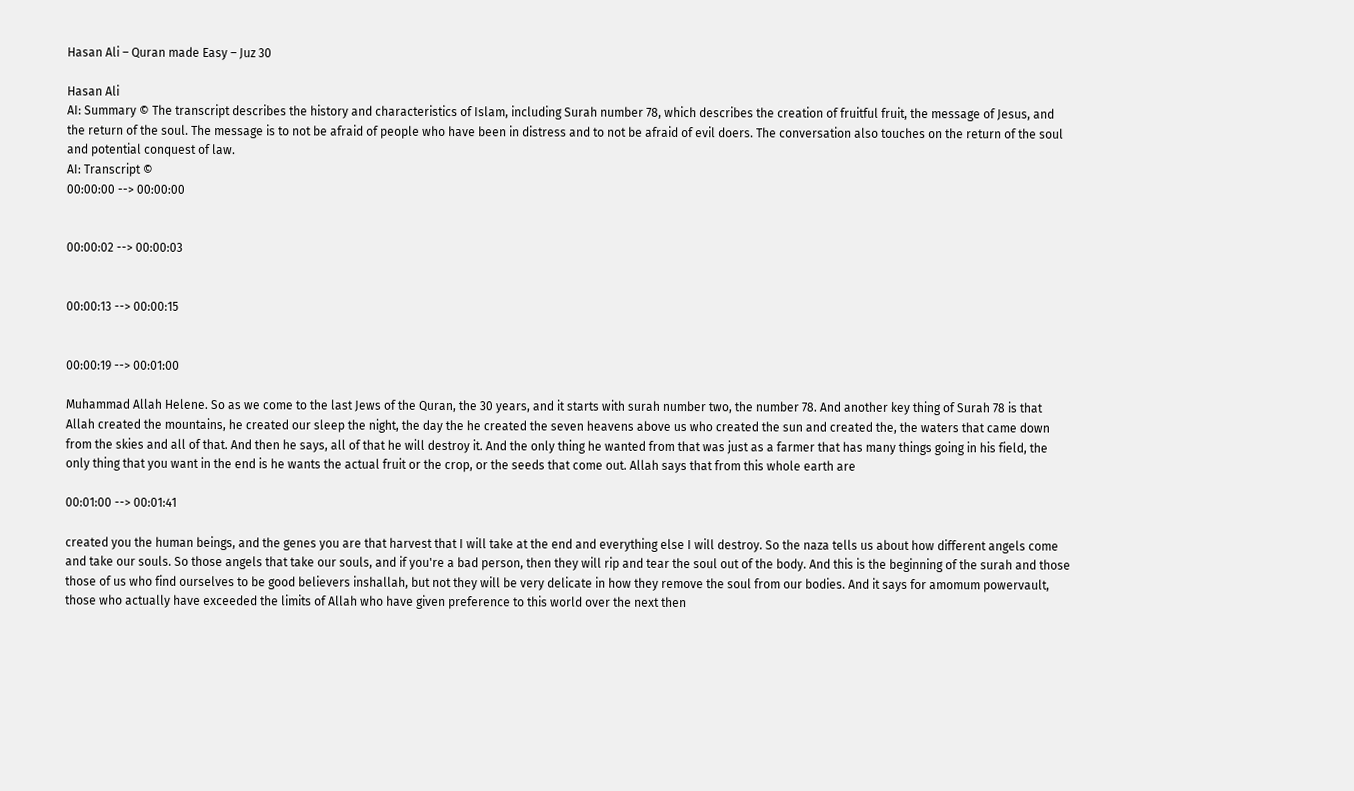Hasan Ali – Quran made Easy – Juz 30

Hasan Ali
AI: Summary © The transcript describes the history and characteristics of Islam, including Surah number 78, which describes the creation of fruitful fruit, the message of Jesus, and the return of the soul. The message is to not be afraid of people who have been in distress and to not be afraid of evil doers. The conversation also touches on the return of the soul and potential conquest of law.
AI: Transcript ©
00:00:00 --> 00:00:00


00:00:02 --> 00:00:03


00:00:13 --> 00:00:15


00:00:19 --> 00:01:00

Muhammad Allah Helene. So as we come to the last Jews of the Quran, the 30 years, and it starts with surah number two, the number 78. And another key thing of Surah 78 is that Allah created the mountains, he created our sleep the night, the day the he created the seven heavens above us who created the sun and created the, the waters that came down from the skies and all of that. And then he says, all of that he will destroy it. And the only thing he wanted from that was just as a farmer that has many things going in his field, the only thing that you want in the end is he wants the actual fruit or the crop, or the seeds that come out. Allah says that from this whole earth are

00:01:00 --> 00:01:41

created you the human beings, and the genes you are that harvest that I will take at the end and everything else I will destroy. So the naza tells us about how different angels come and take our souls. So those angels that take our souls, and if you're a bad person, then they will rip and tear the soul out of the body. And this is the beginning of the surah and those those of us who find ourselves to be good believers inshallah, but not they will be very delicate in how they remove the soul from our bodies. And it says for amomum powervault, those who actually have exceeded the limits of Allah who have given preference to this world over the next then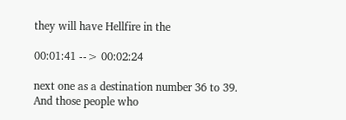they will have Hellfire in the

00:01:41 --> 00:02:24

next one as a destination number 36 to 39. And those people who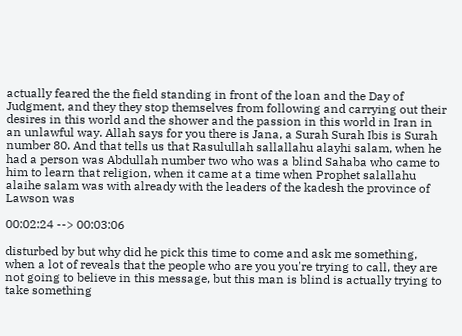actually feared the the field standing in front of the loan and the Day of Judgment, and they they stop themselves from following and carrying out their desires in this world and the shower and the passion in this world in Iran in an unlawful way. Allah says for you there is Jana, a Surah Surah Ibis is Surah number 80. And that tells us that Rasulullah sallallahu alayhi salam, when he had a person was Abdullah number two who was a blind Sahaba who came to him to learn that religion, when it came at a time when Prophet salallahu alaihe salam was with already with the leaders of the kadesh the province of Lawson was

00:02:24 --> 00:03:06

disturbed by but why did he pick this time to come and ask me something, when a lot of reveals that the people who are you you're trying to call, they are not going to believe in this message, but this man is blind is actually trying to take something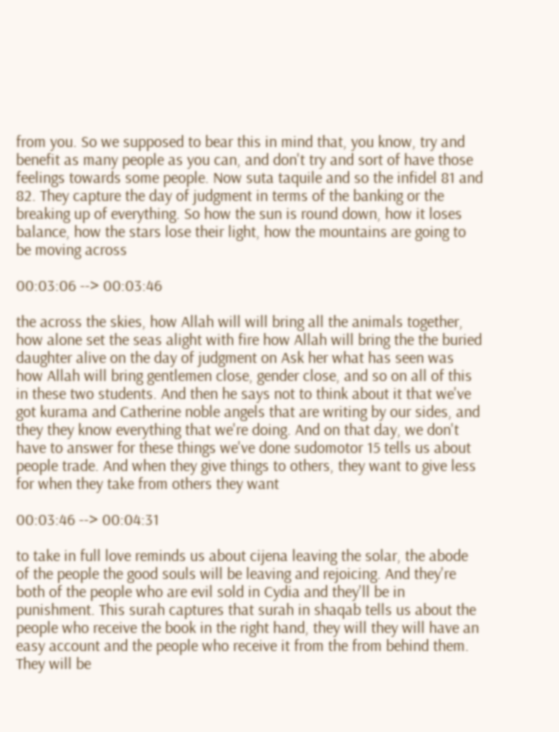from you. So we supposed to bear this in mind that, you know, try and benefit as many people as you can, and don't try and sort of have those feelings towards some people. Now suta taquile and so the infidel 81 and 82. They capture the day of judgment in terms of the banking or the breaking up of everything. So how the sun is round down, how it loses balance, how the stars lose their light, how the mountains are going to be moving across

00:03:06 --> 00:03:46

the across the skies, how Allah will will bring all the animals together, how alone set the seas alight with fire how Allah will bring the the buried daughter alive on the day of judgment on Ask her what has seen was how Allah will bring gentlemen close, gender close, and so on all of this in these two students. And then he says not to think about it that we've got kurama and Catherine noble angels that are writing by our sides, and they they know everything that we're doing. And on that day, we don't have to answer for these things we've done sudomotor 15 tells us about people trade. And when they give things to others, they want to give less for when they take from others they want

00:03:46 --> 00:04:31

to take in full love reminds us about cijena leaving the solar, the abode of the people the good souls will be leaving and rejoicing. And they're both of the people who are evil sold in Cydia and they'll be in punishment. This surah captures that surah in shaqab tells us about the people who receive the book in the right hand, they will they will have an easy account and the people who receive it from the from behind them. They will be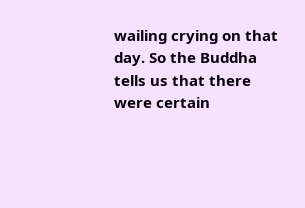wailing crying on that day. So the Buddha tells us that there were certain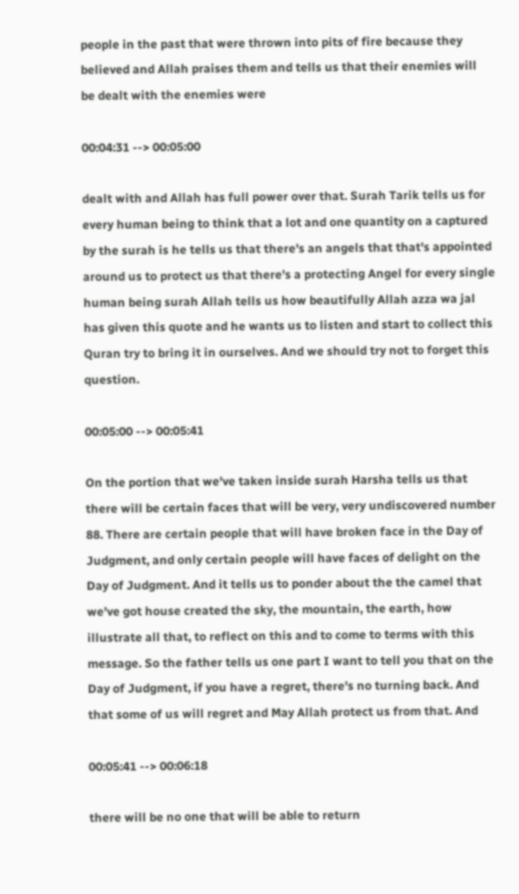people in the past that were thrown into pits of fire because they believed and Allah praises them and tells us that their enemies will be dealt with the enemies were

00:04:31 --> 00:05:00

dealt with and Allah has full power over that. Surah Tarik tells us for every human being to think that a lot and one quantity on a captured by the surah is he tells us that there's an angels that that's appointed around us to protect us that there's a protecting Angel for every single human being surah Allah tells us how beautifully Allah azza wa jal has given this quote and he wants us to listen and start to collect this Quran try to bring it in ourselves. And we should try not to forget this question.

00:05:00 --> 00:05:41

On the portion that we've taken inside surah Harsha tells us that there will be certain faces that will be very, very undiscovered number 88. There are certain people that will have broken face in the Day of Judgment, and only certain people will have faces of delight on the Day of Judgment. And it tells us to ponder about the the camel that we've got house created the sky, the mountain, the earth, how illustrate all that, to reflect on this and to come to terms with this message. So the father tells us one part I want to tell you that on the Day of Judgment, if you have a regret, there's no turning back. And that some of us will regret and May Allah protect us from that. And

00:05:41 --> 00:06:18

there will be no one that will be able to return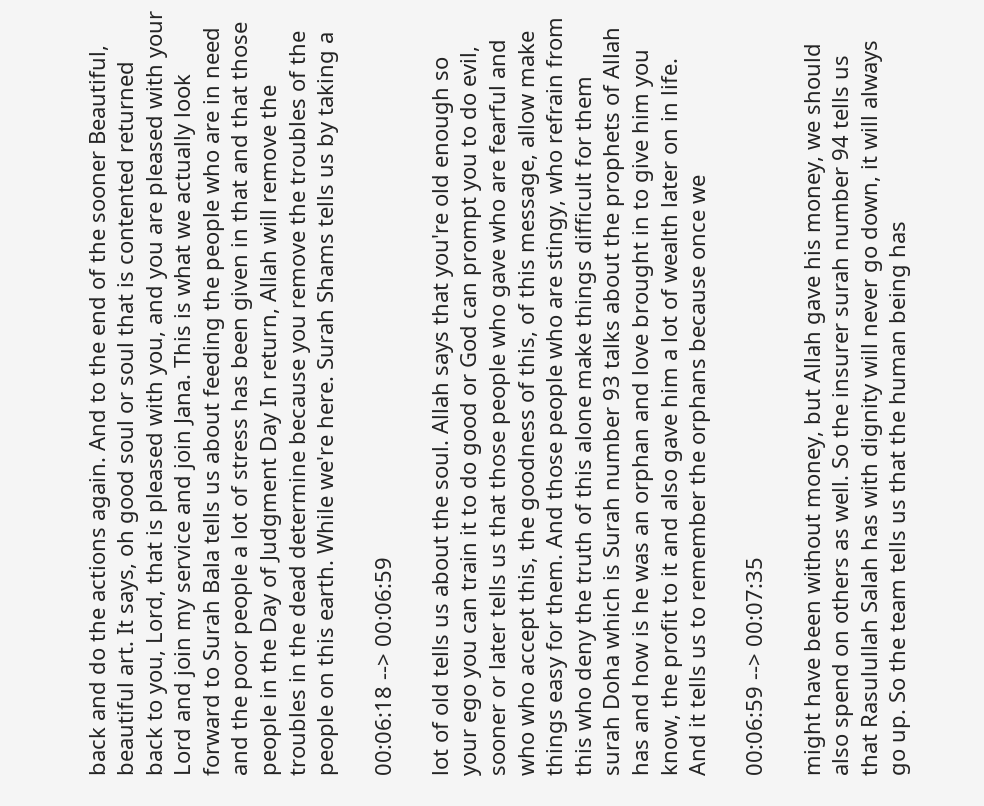back and do the actions again. And to the end of the sooner Beautiful, beautiful art. It says, oh good soul or soul that is contented returned back to you, Lord, that is pleased with you, and you are pleased with your Lord and join my service and join Jana. This is what we actually look forward to Surah Bala tells us about feeding the people who are in need and the poor people a lot of stress has been given in that and that those people in the Day of Judgment Day In return, Allah will remove the troubles in the dead determine because you remove the troubles of the people on this earth. While we're here. Surah Shams tells us by taking a

00:06:18 --> 00:06:59

lot of old tells us about the soul. Allah says that you're old enough so your ego you can train it to do good or God can prompt you to do evil, sooner or later tells us that those people who gave who are fearful and who who accept this, the goodness of this, of this message, allow make things easy for them. And those people who are stingy, who refrain from this who deny the truth of this alone make things difficult for them surah Doha which is Surah number 93 talks about the prophets of Allah has and how is he was an orphan and love brought in to give him you know, the profit to it and also gave him a lot of wealth later on in life. And it tells us to remember the orphans because once we

00:06:59 --> 00:07:35

might have been without money, but Allah gave his money, we should also spend on others as well. So the insurer surah number 94 tells us that Rasulullah Salah has with dignity will never go down, it will always go up. So the team tells us that the human being has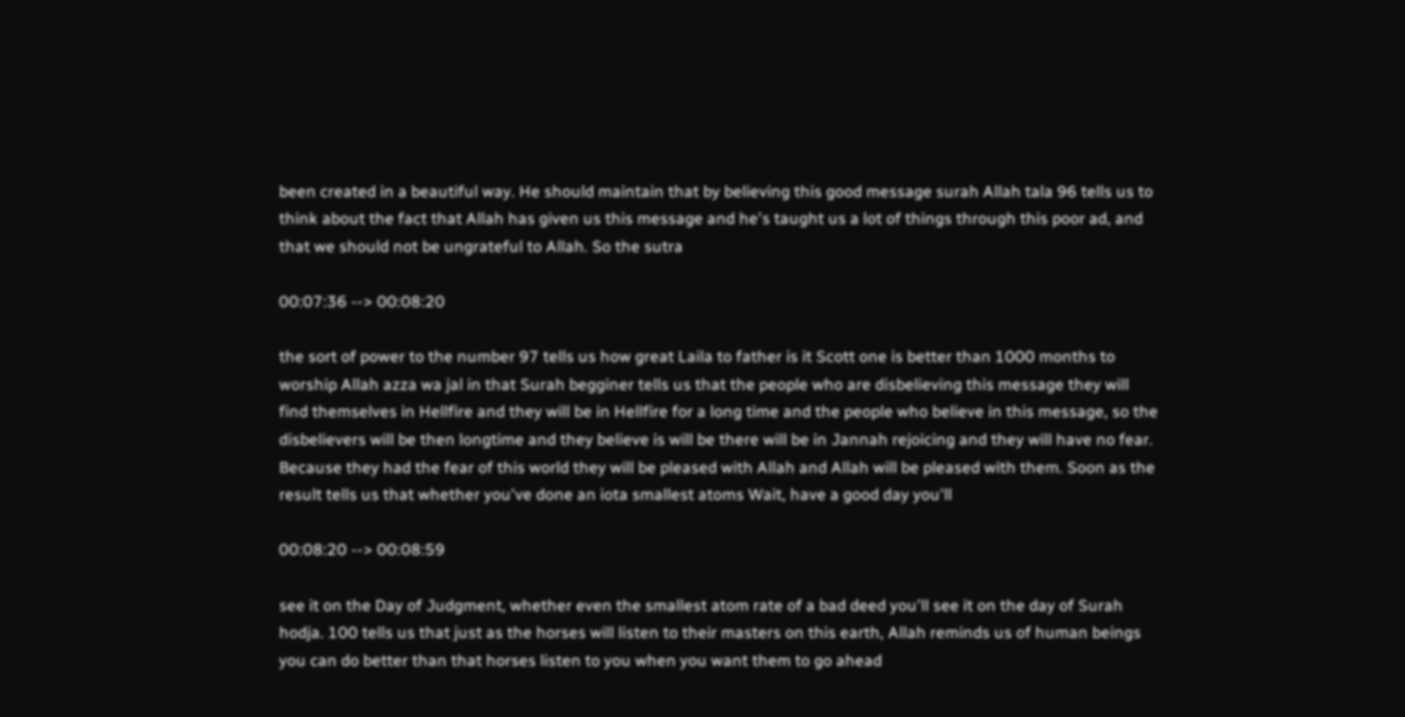been created in a beautiful way. He should maintain that by believing this good message surah Allah tala 96 tells us to think about the fact that Allah has given us this message and he's taught us a lot of things through this poor ad, and that we should not be ungrateful to Allah. So the sutra

00:07:36 --> 00:08:20

the sort of power to the number 97 tells us how great Laila to father is it Scott one is better than 1000 months to worship Allah azza wa jal in that Surah begginer tells us that the people who are disbelieving this message they will find themselves in Hellfire and they will be in Hellfire for a long time and the people who believe in this message, so the disbelievers will be then longtime and they believe is will be there will be in Jannah rejoicing and they will have no fear. Because they had the fear of this world they will be pleased with Allah and Allah will be pleased with them. Soon as the result tells us that whether you've done an iota smallest atoms Wait, have a good day you'll

00:08:20 --> 00:08:59

see it on the Day of Judgment, whether even the smallest atom rate of a bad deed you'll see it on the day of Surah hodja. 100 tells us that just as the horses will listen to their masters on this earth, Allah reminds us of human beings you can do better than that horses listen to you when you want them to go ahead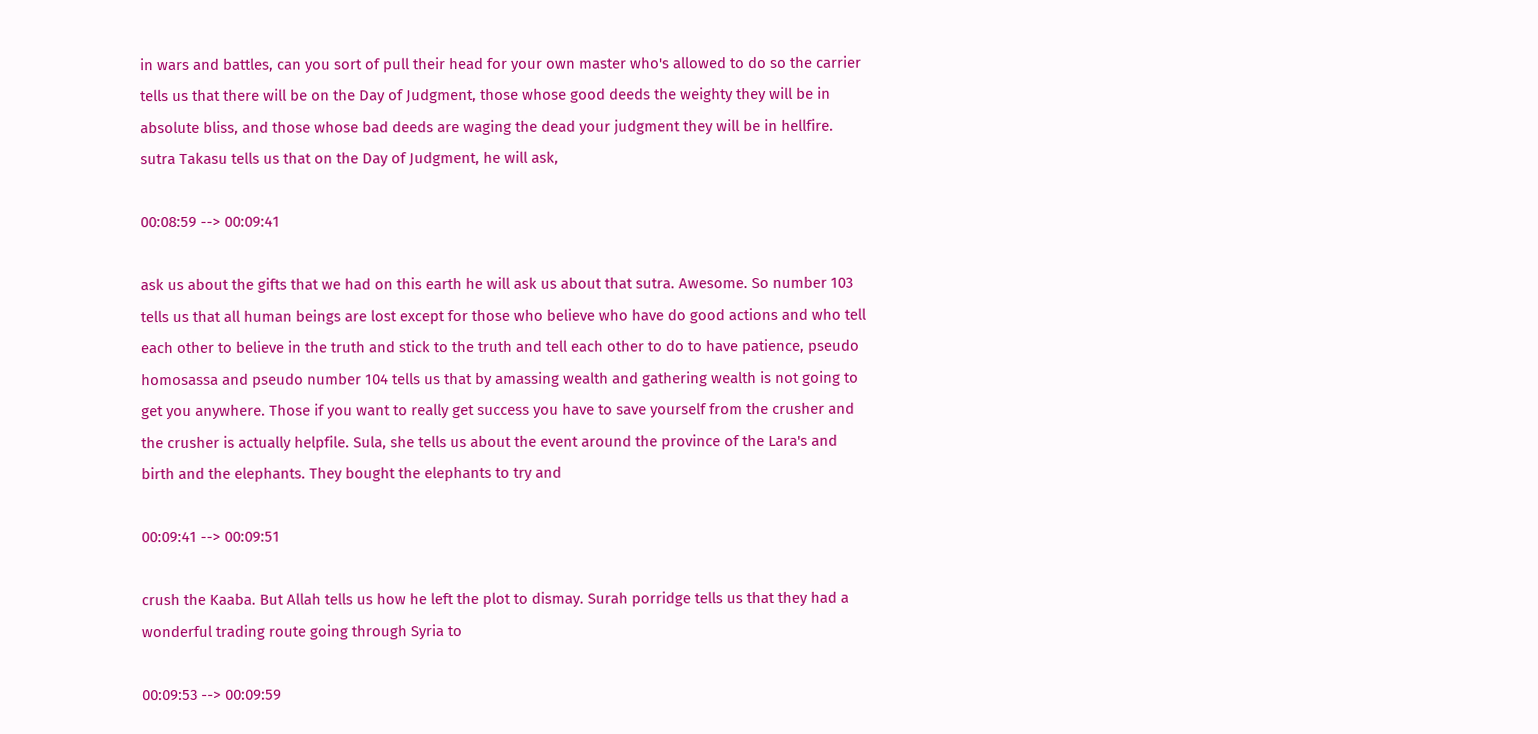in wars and battles, can you sort of pull their head for your own master who's allowed to do so the carrier tells us that there will be on the Day of Judgment, those whose good deeds the weighty they will be in absolute bliss, and those whose bad deeds are waging the dead your judgment they will be in hellfire. sutra Takasu tells us that on the Day of Judgment, he will ask,

00:08:59 --> 00:09:41

ask us about the gifts that we had on this earth he will ask us about that sutra. Awesome. So number 103 tells us that all human beings are lost except for those who believe who have do good actions and who tell each other to believe in the truth and stick to the truth and tell each other to do to have patience, pseudo homosassa and pseudo number 104 tells us that by amassing wealth and gathering wealth is not going to get you anywhere. Those if you want to really get success you have to save yourself from the crusher and the crusher is actually helpfile. Sula, she tells us about the event around the province of the Lara's and birth and the elephants. They bought the elephants to try and

00:09:41 --> 00:09:51

crush the Kaaba. But Allah tells us how he left the plot to dismay. Surah porridge tells us that they had a wonderful trading route going through Syria to

00:09:53 --> 00:09:59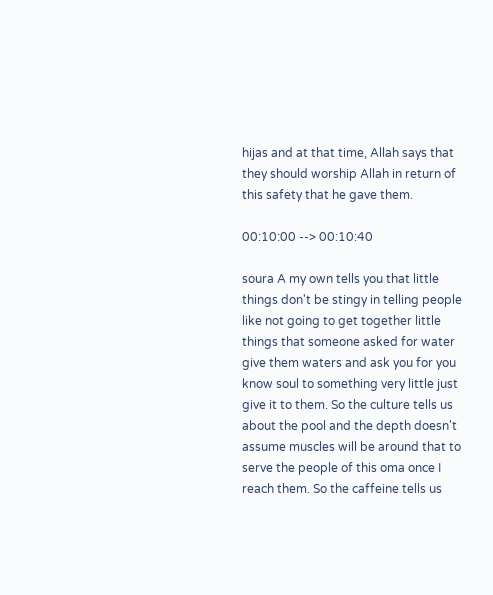hijas and at that time, Allah says that they should worship Allah in return of this safety that he gave them.

00:10:00 --> 00:10:40

soura A my own tells you that little things don't be stingy in telling people like not going to get together little things that someone asked for water give them waters and ask you for you know soul to something very little just give it to them. So the culture tells us about the pool and the depth doesn't assume muscles will be around that to serve the people of this oma once I reach them. So the caffeine tells us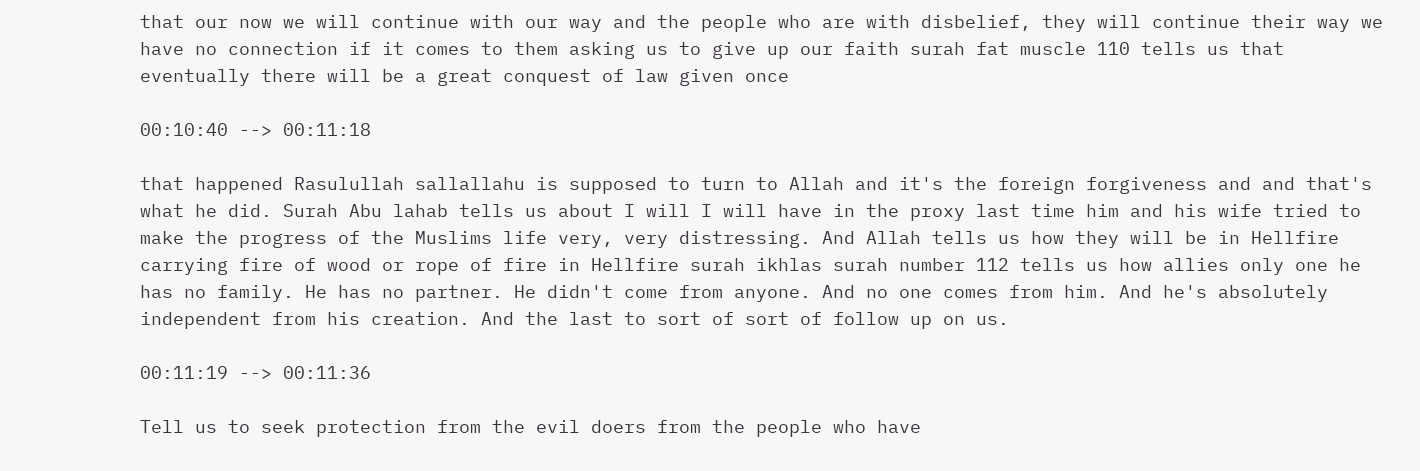that our now we will continue with our way and the people who are with disbelief, they will continue their way we have no connection if it comes to them asking us to give up our faith surah fat muscle 110 tells us that eventually there will be a great conquest of law given once

00:10:40 --> 00:11:18

that happened Rasulullah sallallahu is supposed to turn to Allah and it's the foreign forgiveness and and that's what he did. Surah Abu lahab tells us about I will I will have in the proxy last time him and his wife tried to make the progress of the Muslims life very, very distressing. And Allah tells us how they will be in Hellfire carrying fire of wood or rope of fire in Hellfire surah ikhlas surah number 112 tells us how allies only one he has no family. He has no partner. He didn't come from anyone. And no one comes from him. And he's absolutely independent from his creation. And the last to sort of sort of follow up on us.

00:11:19 --> 00:11:36

Tell us to seek protection from the evil doers from the people who have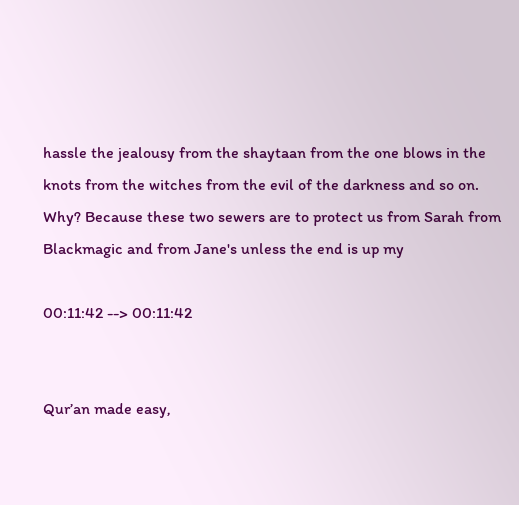hassle the jealousy from the shaytaan from the one blows in the knots from the witches from the evil of the darkness and so on. Why? Because these two sewers are to protect us from Sarah from Blackmagic and from Jane's unless the end is up my

00:11:42 --> 00:11:42


Qur’an made easy,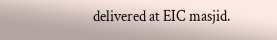delivered at EIC masjid.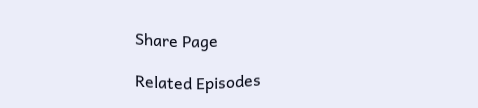Share Page

Related Episodes